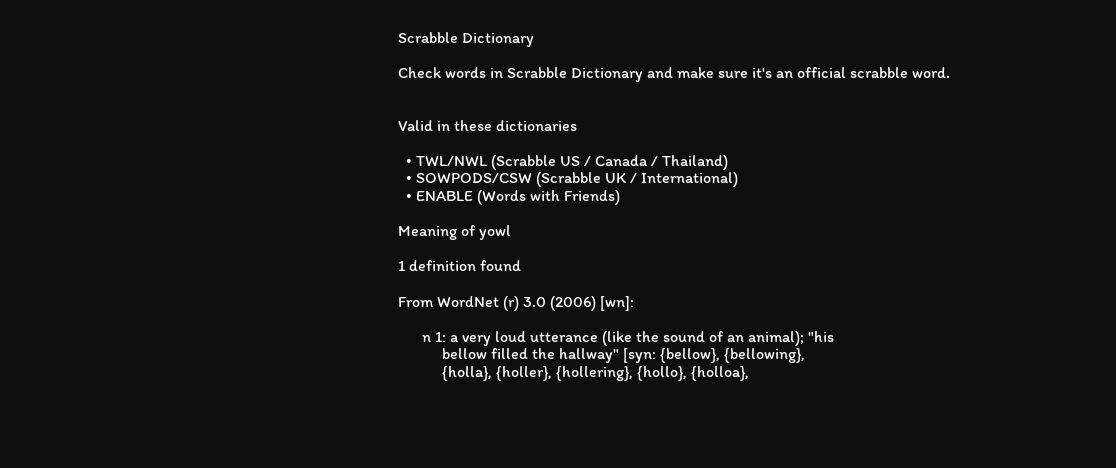Scrabble Dictionary

Check words in Scrabble Dictionary and make sure it's an official scrabble word.


Valid in these dictionaries

  • TWL/NWL (Scrabble US / Canada / Thailand)
  • SOWPODS/CSW (Scrabble UK / International)
  • ENABLE (Words with Friends)

Meaning of yowl

1 definition found

From WordNet (r) 3.0 (2006) [wn]:

      n 1: a very loud utterance (like the sound of an animal); "his
           bellow filled the hallway" [syn: {bellow}, {bellowing},
           {holla}, {holler}, {hollering}, {hollo}, {holloa},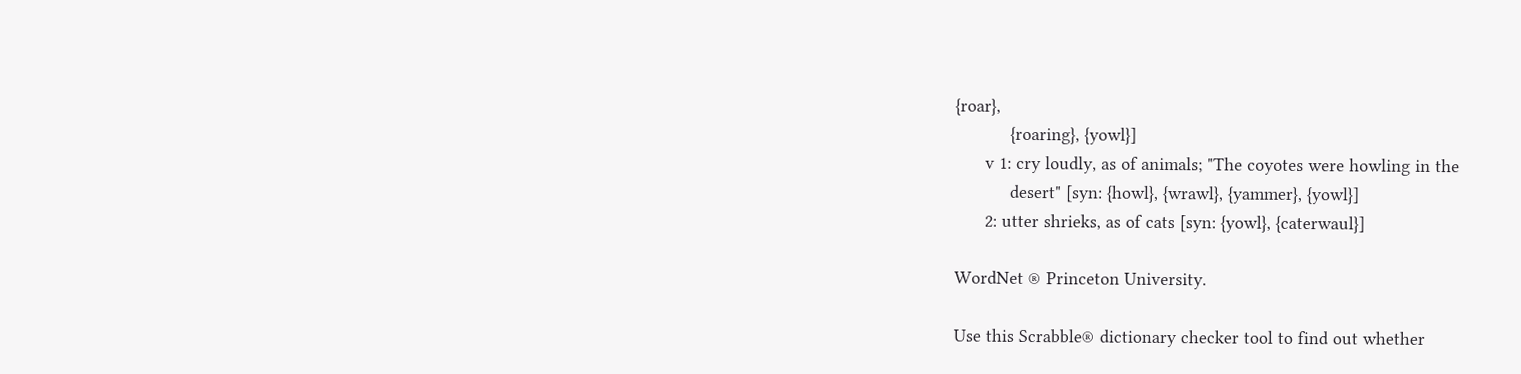{roar},
           {roaring}, {yowl}]
      v 1: cry loudly, as of animals; "The coyotes were howling in the
           desert" [syn: {howl}, {wrawl}, {yammer}, {yowl}]
      2: utter shrieks, as of cats [syn: {yowl}, {caterwaul}]

WordNet ® Princeton University.

Use this Scrabble® dictionary checker tool to find out whether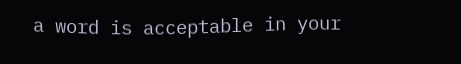a word is acceptable in your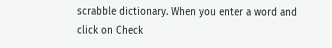scrabble dictionary. When you enter a word and click on Check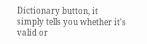Dictionary button, it simply tells you whether it's valid or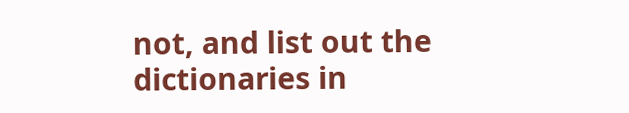not, and list out the dictionaries in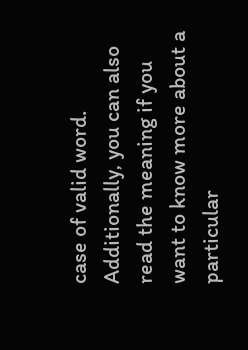case of valid word. Additionally, you can also read the meaning if you want to know more about a particular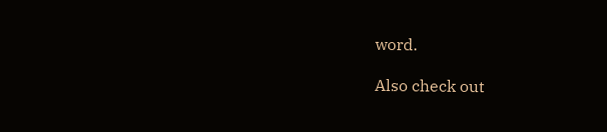word.

Also check out